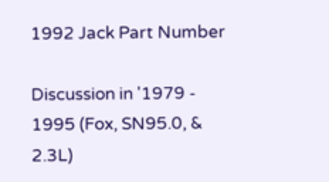1992 Jack Part Number

Discussion in '1979 - 1995 (Fox, SN95.0, & 2.3L)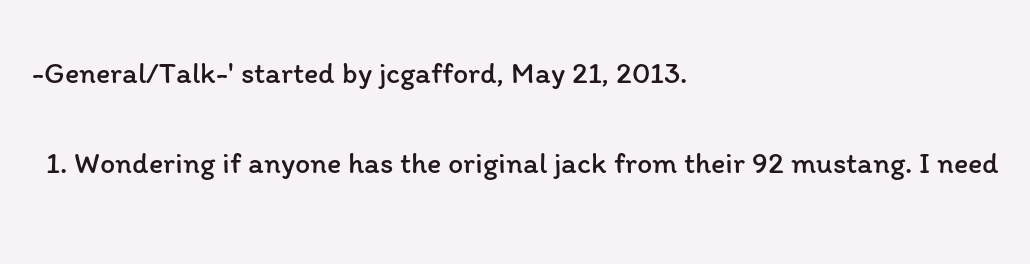-General/Talk-' started by jcgafford, May 21, 2013.

  1. Wondering if anyone has the original jack from their 92 mustang. I need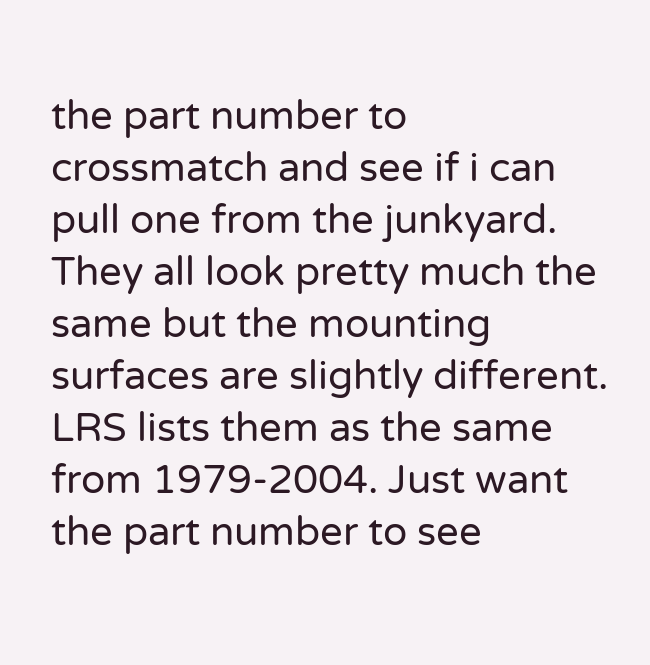the part number to crossmatch and see if i can pull one from the junkyard. They all look pretty much the same but the mounting surfaces are slightly different. LRS lists them as the same from 1979-2004. Just want the part number to see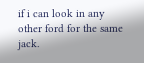if i can look in any other ford for the same jack.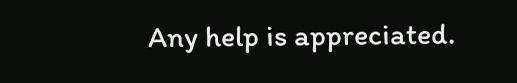Any help is appreciated.